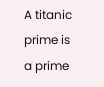A titanic prime is a prime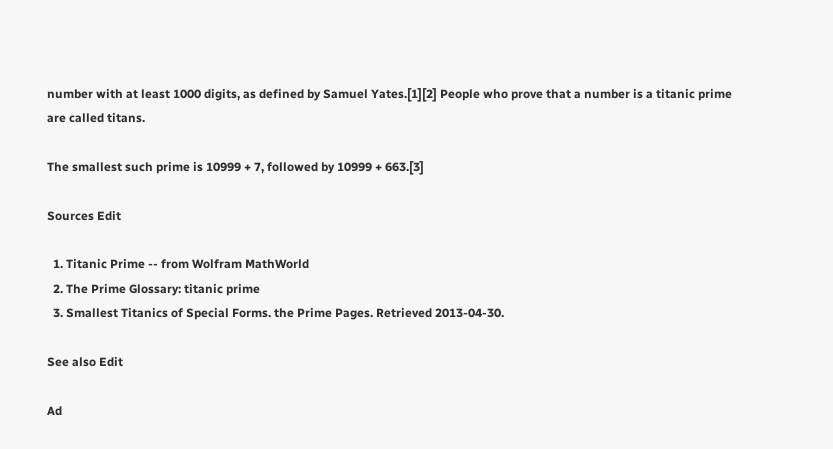number with at least 1000 digits, as defined by Samuel Yates.[1][2] People who prove that a number is a titanic prime are called titans.

The smallest such prime is 10999 + 7, followed by 10999 + 663.[3]

Sources Edit

  1. Titanic Prime -- from Wolfram MathWorld
  2. The Prime Glossary: titanic prime
  3. Smallest Titanics of Special Forms. the Prime Pages. Retrieved 2013-04-30.

See also Edit

Ad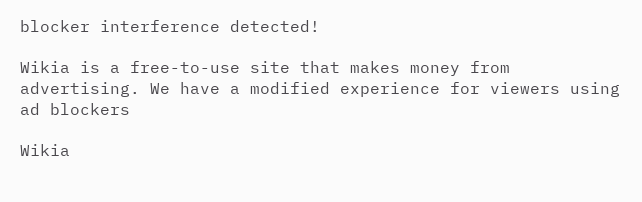blocker interference detected!

Wikia is a free-to-use site that makes money from advertising. We have a modified experience for viewers using ad blockers

Wikia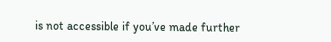is not accessible if you’ve made further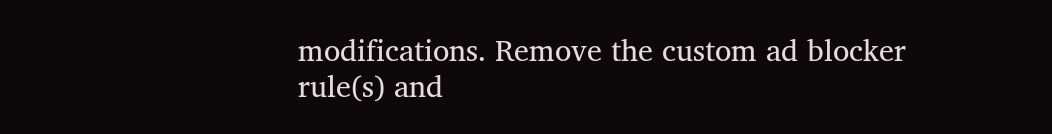modifications. Remove the custom ad blocker rule(s) and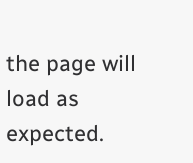the page will load as expected.